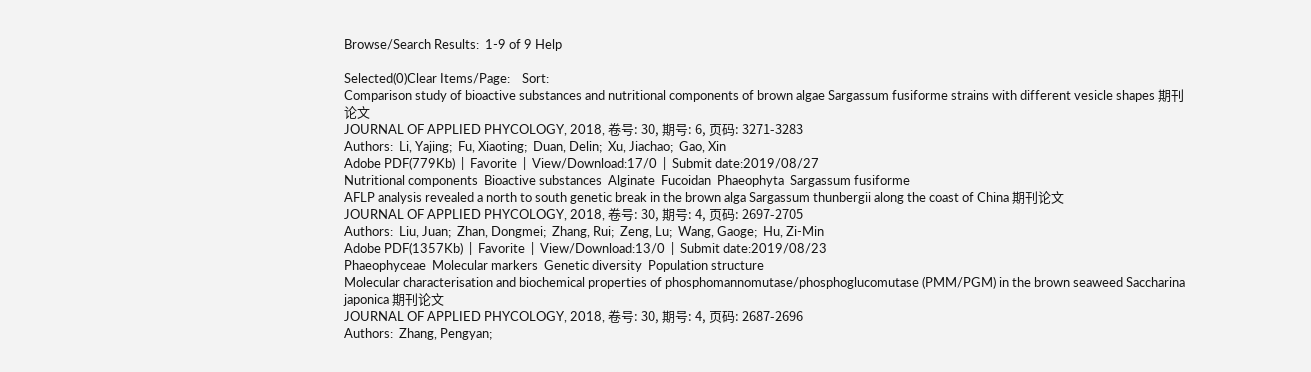Browse/Search Results:  1-9 of 9 Help

Selected(0)Clear Items/Page:    Sort:
Comparison study of bioactive substances and nutritional components of brown algae Sargassum fusiforme strains with different vesicle shapes 期刊论文
JOURNAL OF APPLIED PHYCOLOGY, 2018, 卷号: 30, 期号: 6, 页码: 3271-3283
Authors:  Li, Yajing;  Fu, Xiaoting;  Duan, Delin;  Xu, Jiachao;  Gao, Xin
Adobe PDF(779Kb)  |  Favorite  |  View/Download:17/0  |  Submit date:2019/08/27
Nutritional components  Bioactive substances  Alginate  Fucoidan  Phaeophyta  Sargassum fusiforme
AFLP analysis revealed a north to south genetic break in the brown alga Sargassum thunbergii along the coast of China 期刊论文
JOURNAL OF APPLIED PHYCOLOGY, 2018, 卷号: 30, 期号: 4, 页码: 2697-2705
Authors:  Liu, Juan;  Zhan, Dongmei;  Zhang, Rui;  Zeng, Lu;  Wang, Gaoge;  Hu, Zi-Min
Adobe PDF(1357Kb)  |  Favorite  |  View/Download:13/0  |  Submit date:2019/08/23
Phaeophyceae  Molecular markers  Genetic diversity  Population structure
Molecular characterisation and biochemical properties of phosphomannomutase/phosphoglucomutase (PMM/PGM) in the brown seaweed Saccharina japonica 期刊论文
JOURNAL OF APPLIED PHYCOLOGY, 2018, 卷号: 30, 期号: 4, 页码: 2687-2696
Authors:  Zhang, Pengyan;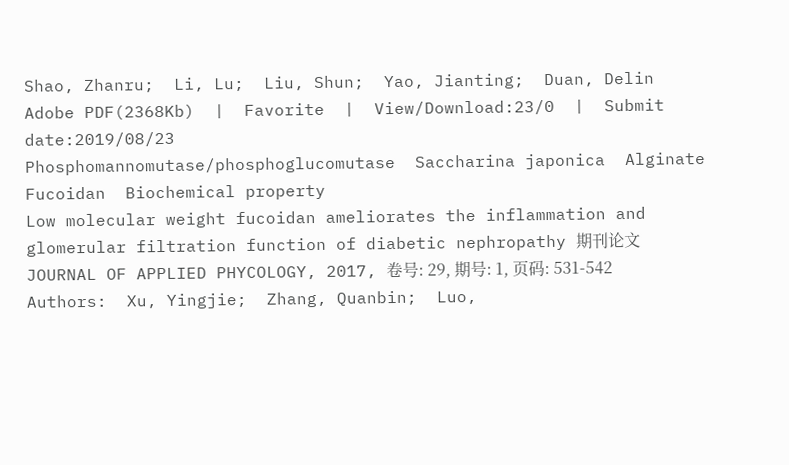Shao, Zhanru;  Li, Lu;  Liu, Shun;  Yao, Jianting;  Duan, Delin
Adobe PDF(2368Kb)  |  Favorite  |  View/Download:23/0  |  Submit date:2019/08/23
Phosphomannomutase/phosphoglucomutase  Saccharina japonica  Alginate  Fucoidan  Biochemical property
Low molecular weight fucoidan ameliorates the inflammation and glomerular filtration function of diabetic nephropathy 期刊论文
JOURNAL OF APPLIED PHYCOLOGY, 2017, 卷号: 29, 期号: 1, 页码: 531-542
Authors:  Xu, Yingjie;  Zhang, Quanbin;  Luo,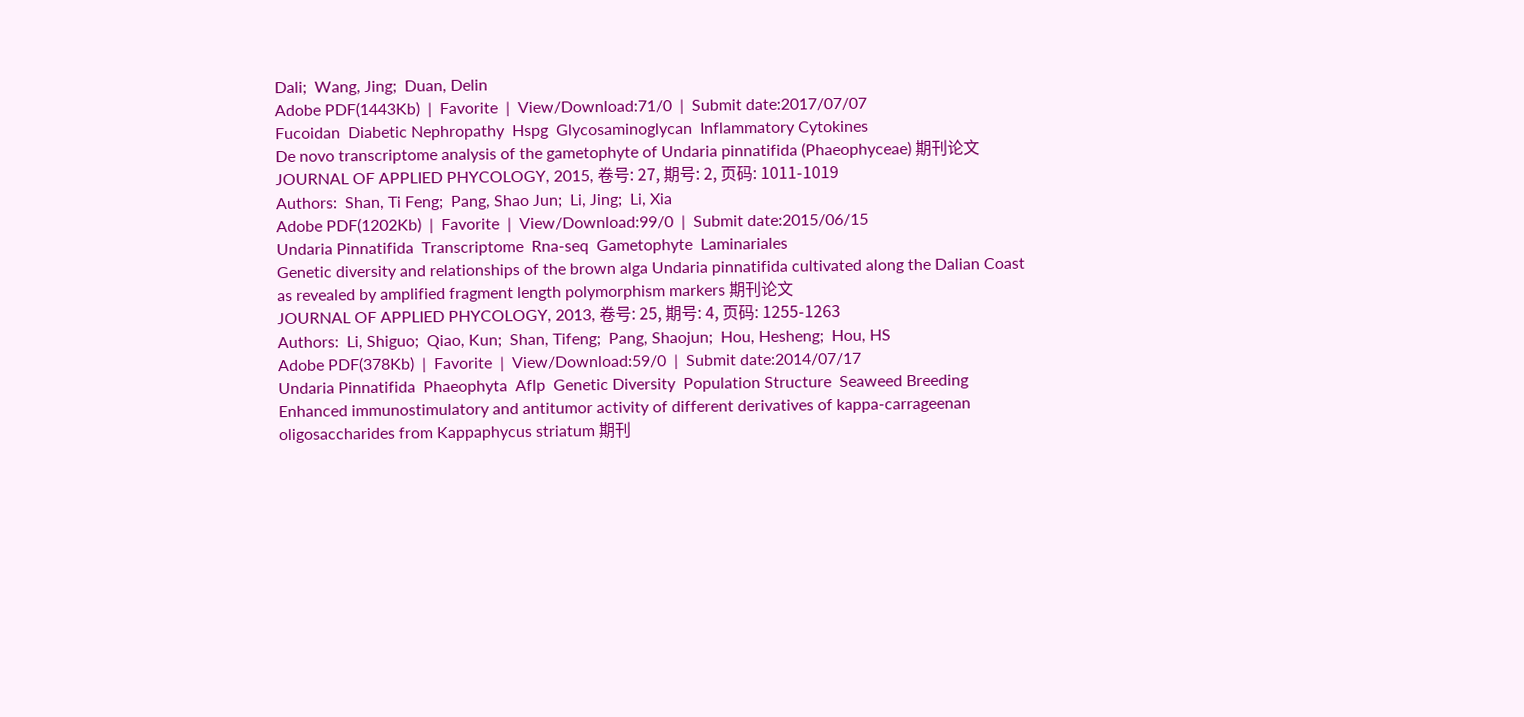Dali;  Wang, Jing;  Duan, Delin
Adobe PDF(1443Kb)  |  Favorite  |  View/Download:71/0  |  Submit date:2017/07/07
Fucoidan  Diabetic Nephropathy  Hspg  Glycosaminoglycan  Inflammatory Cytokines
De novo transcriptome analysis of the gametophyte of Undaria pinnatifida (Phaeophyceae) 期刊论文
JOURNAL OF APPLIED PHYCOLOGY, 2015, 卷号: 27, 期号: 2, 页码: 1011-1019
Authors:  Shan, Ti Feng;  Pang, Shao Jun;  Li, Jing;  Li, Xia
Adobe PDF(1202Kb)  |  Favorite  |  View/Download:99/0  |  Submit date:2015/06/15
Undaria Pinnatifida  Transcriptome  Rna-seq  Gametophyte  Laminariales
Genetic diversity and relationships of the brown alga Undaria pinnatifida cultivated along the Dalian Coast as revealed by amplified fragment length polymorphism markers 期刊论文
JOURNAL OF APPLIED PHYCOLOGY, 2013, 卷号: 25, 期号: 4, 页码: 1255-1263
Authors:  Li, Shiguo;  Qiao, Kun;  Shan, Tifeng;  Pang, Shaojun;  Hou, Hesheng;  Hou, HS
Adobe PDF(378Kb)  |  Favorite  |  View/Download:59/0  |  Submit date:2014/07/17
Undaria Pinnatifida  Phaeophyta  Aflp  Genetic Diversity  Population Structure  Seaweed Breeding
Enhanced immunostimulatory and antitumor activity of different derivatives of kappa-carrageenan oligosaccharides from Kappaphycus striatum 期刊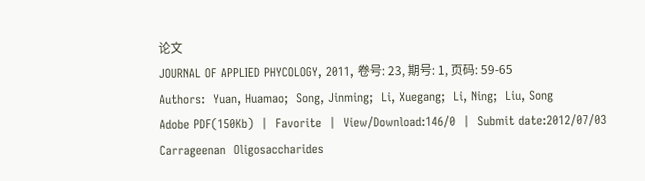论文
JOURNAL OF APPLIED PHYCOLOGY, 2011, 卷号: 23, 期号: 1, 页码: 59-65
Authors:  Yuan, Huamao;  Song, Jinming;  Li, Xuegang;  Li, Ning;  Liu, Song
Adobe PDF(150Kb)  |  Favorite  |  View/Download:146/0  |  Submit date:2012/07/03
Carrageenan  Oligosaccharides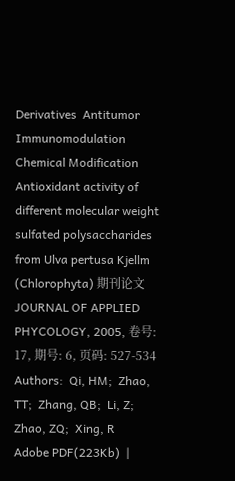Derivatives  Antitumor  Immunomodulation  Chemical Modification
Antioxidant activity of different molecular weight sulfated polysaccharides from Ulva pertusa Kjellm (Chlorophyta) 期刊论文
JOURNAL OF APPLIED PHYCOLOGY, 2005, 卷号: 17, 期号: 6, 页码: 527-534
Authors:  Qi, HM;  Zhao, TT;  Zhang, QB;  Li, Z;  Zhao, ZQ;  Xing, R
Adobe PDF(223Kb)  |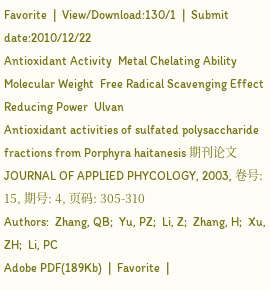Favorite  |  View/Download:130/1  |  Submit date:2010/12/22
Antioxidant Activity  Metal Chelating Ability  Molecular Weight  Free Radical Scavenging Effect  Reducing Power  Ulvan
Antioxidant activities of sulfated polysaccharide fractions from Porphyra haitanesis 期刊论文
JOURNAL OF APPLIED PHYCOLOGY, 2003, 卷号: 15, 期号: 4, 页码: 305-310
Authors:  Zhang, QB;  Yu, PZ;  Li, Z;  Zhang, H;  Xu, ZH;  Li, PC
Adobe PDF(189Kb)  |  Favorite  |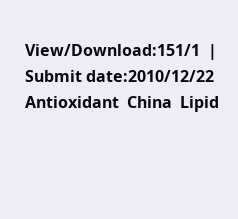View/Download:151/1  |  Submit date:2010/12/22
Antioxidant  China  Lipid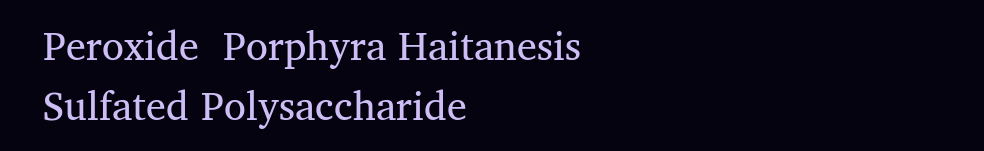Peroxide  Porphyra Haitanesis  Sulfated Polysaccharide